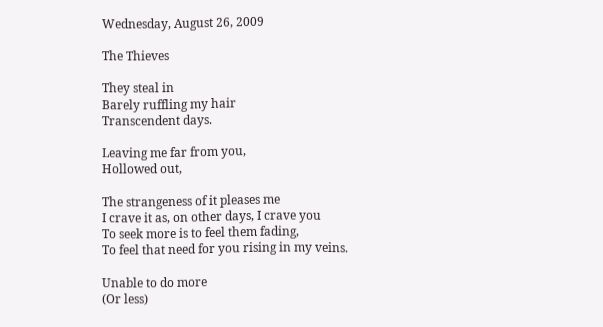Wednesday, August 26, 2009

The Thieves

They steal in
Barely ruffling my hair
Transcendent days.

Leaving me far from you,
Hollowed out,

The strangeness of it pleases me
I crave it as, on other days, I crave you
To seek more is to feel them fading,
To feel that need for you rising in my veins.

Unable to do more
(Or less)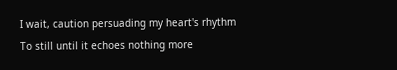I wait, caution persuading my heart's rhythm
To still until it echoes nothing more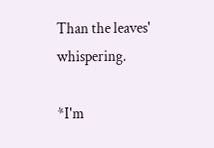Than the leaves' whispering.

*I'm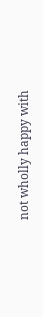not wholly happy with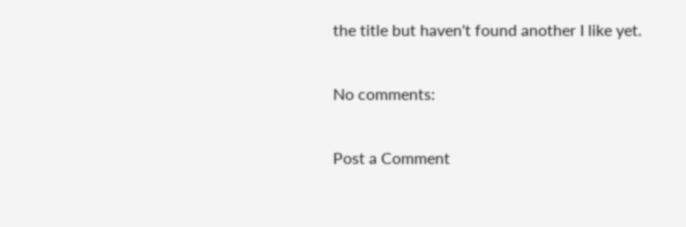the title but haven't found another I like yet.

No comments:

Post a Comment